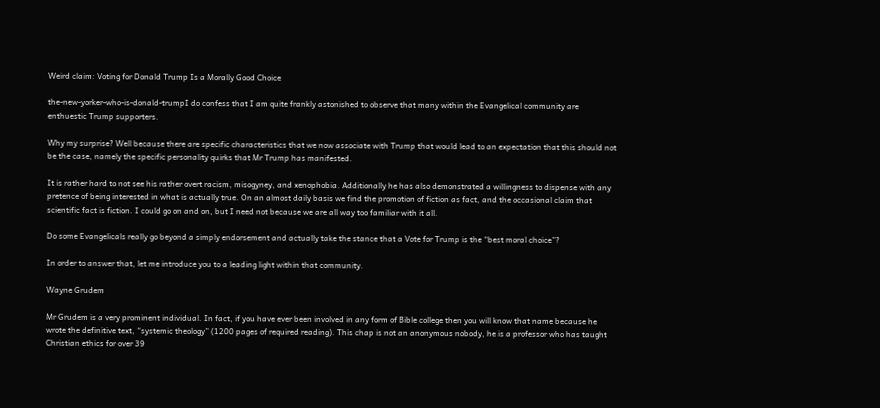Weird claim: Voting for Donald Trump Is a Morally Good Choice

the-new-yorker-who-is-donald-trumpI do confess that I am quite frankly astonished to observe that many within the Evangelical community are enthuestic Trump supporters.

Why my surprise? Well because there are specific characteristics that we now associate with Trump that would lead to an expectation that this should not be the case, namely the specific personality quirks that Mr Trump has manifested.

It is rather hard to not see his rather overt racism, misogyney, and xenophobia. Additionally he has also demonstrated a willingness to dispense with any pretence of being interested in what is actually true. On an almost daily basis we find the promotion of fiction as fact, and the occasional claim that scientific fact is fiction. I could go on and on, but I need not because we are all way too familiar with it all.

Do some Evangelicals really go beyond a simply endorsement and actually take the stance that a Vote for Trump is the “best moral choice”?

In order to answer that, let me introduce you to a leading light within that community.

Wayne Grudem

Mr Grudem is a very prominent individual. In fact, if you have ever been involved in any form of Bible college then you will know that name because he wrote the definitive text, “systemic theology” (1200 pages of required reading). This chap is not an anonymous nobody, he is a professor who has taught Christian ethics for over 39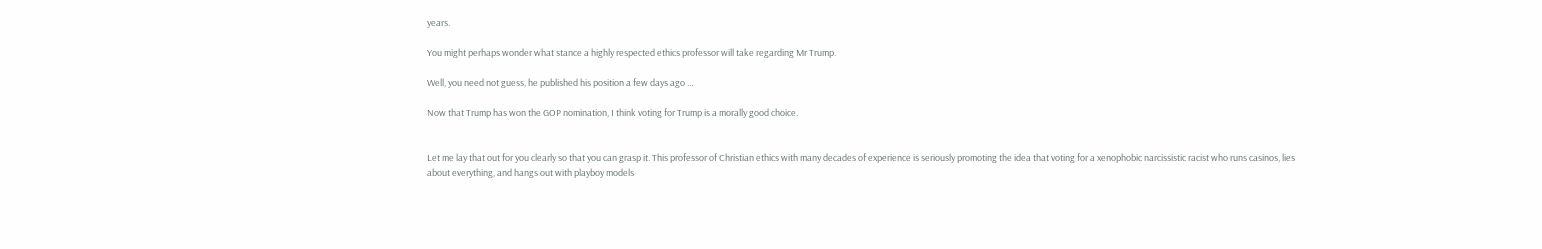years.

You might perhaps wonder what stance a highly respected ethics professor will take regarding Mr Trump.

Well, you need not guess, he published his position a few days ago …

Now that Trump has won the GOP nomination, I think voting for Trump is a morally good choice.


Let me lay that out for you clearly so that you can grasp it. This professor of Christian ethics with many decades of experience is seriously promoting the idea that voting for a xenophobic narcissistic racist who runs casinos, lies about everything, and hangs out with playboy models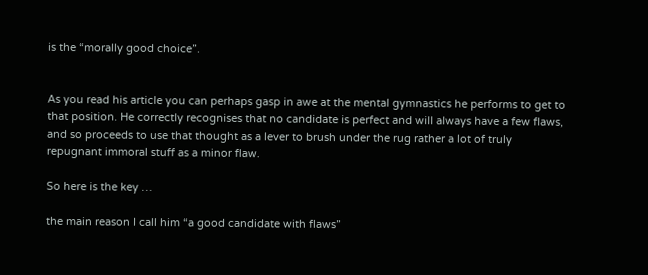is the “morally good choice”.


As you read his article you can perhaps gasp in awe at the mental gymnastics he performs to get to that position. He correctly recognises that no candidate is perfect and will always have a few flaws, and so proceeds to use that thought as a lever to brush under the rug rather a lot of truly repugnant immoral stuff as a minor flaw.

So here is the key …

the main reason I call him “a good candidate with flaws”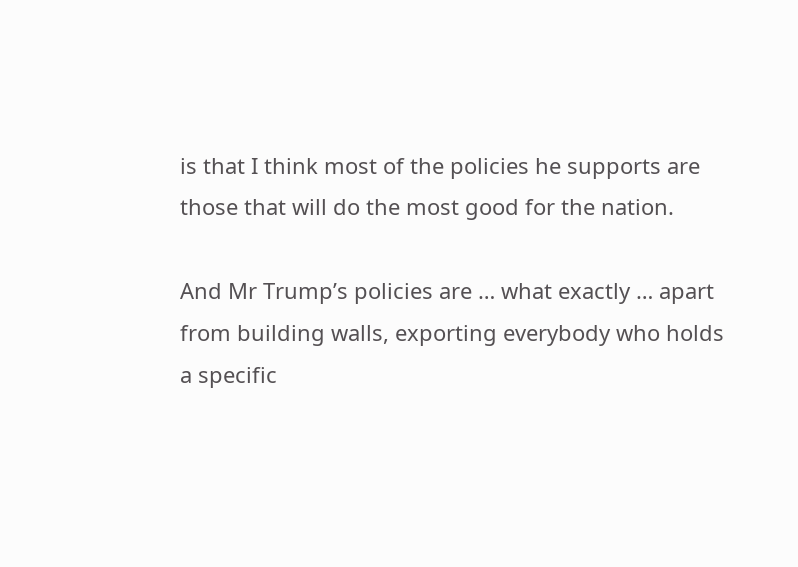is that I think most of the policies he supports are those that will do the most good for the nation.

And Mr Trump’s policies are … what exactly … apart from building walls, exporting everybody who holds a specific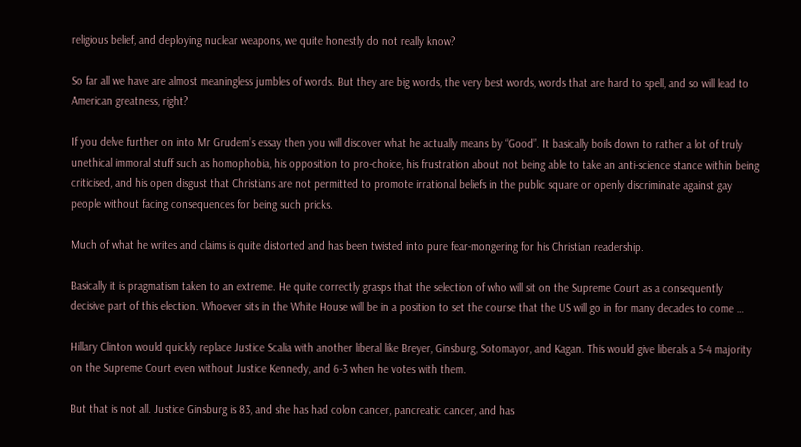religious belief, and deploying nuclear weapons, we quite honestly do not really know?

So far all we have are almost meaningless jumbles of words. But they are big words, the very best words, words that are hard to spell, and so will lead to American greatness, right?

If you delve further on into Mr Grudem’s essay then you will discover what he actually means by “Good”. It basically boils down to rather a lot of truly unethical immoral stuff such as homophobia, his opposition to pro-choice, his frustration about not being able to take an anti-science stance within being criticised, and his open disgust that Christians are not permitted to promote irrational beliefs in the public square or openly discriminate against gay people without facing consequences for being such pricks.

Much of what he writes and claims is quite distorted and has been twisted into pure fear-mongering for his Christian readership.

Basically it is pragmatism taken to an extreme. He quite correctly grasps that the selection of who will sit on the Supreme Court as a consequently  decisive part of this election. Whoever sits in the White House will be in a position to set the course that the US will go in for many decades to come …

Hillary Clinton would quickly replace Justice Scalia with another liberal like Breyer, Ginsburg, Sotomayor, and Kagan. This would give liberals a 5-4 majority on the Supreme Court even without Justice Kennedy, and 6-3 when he votes with them.

But that is not all. Justice Ginsburg is 83, and she has had colon cancer, pancreatic cancer, and has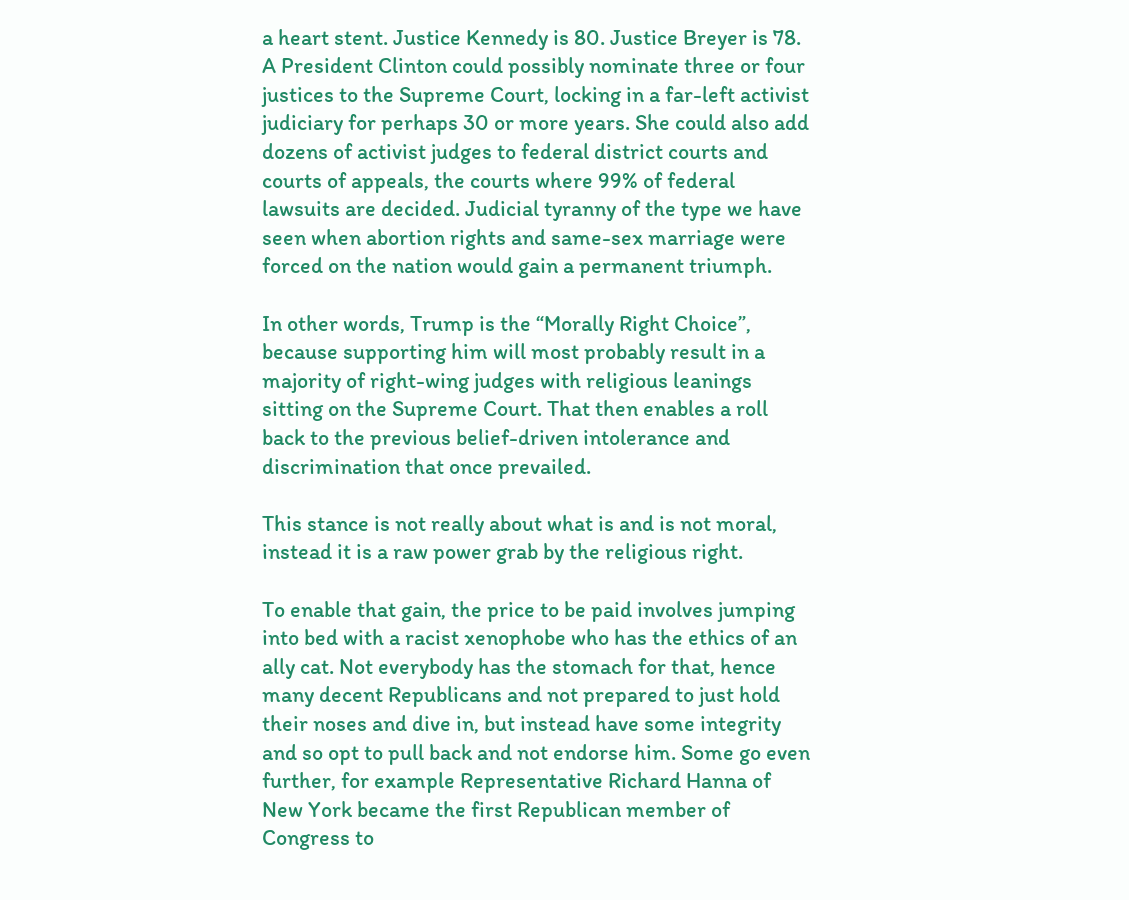a heart stent. Justice Kennedy is 80. Justice Breyer is 78. A President Clinton could possibly nominate three or four justices to the Supreme Court, locking in a far-left activist judiciary for perhaps 30 or more years. She could also add dozens of activist judges to federal district courts and courts of appeals, the courts where 99% of federal lawsuits are decided. Judicial tyranny of the type we have seen when abortion rights and same-sex marriage were forced on the nation would gain a permanent triumph.

In other words, Trump is the “Morally Right Choice”, because supporting him will most probably result in a majority of right-wing judges with religious leanings sitting on the Supreme Court. That then enables a roll back to the previous belief-driven intolerance and discrimination that once prevailed.

This stance is not really about what is and is not moral, instead it is a raw power grab by the religious right.

To enable that gain, the price to be paid involves jumping into bed with a racist xenophobe who has the ethics of an ally cat. Not everybody has the stomach for that, hence many decent Republicans and not prepared to just hold their noses and dive in, but instead have some integrity and so opt to pull back and not endorse him. Some go even further, for example Representative Richard Hanna of New York became the first Republican member of Congress to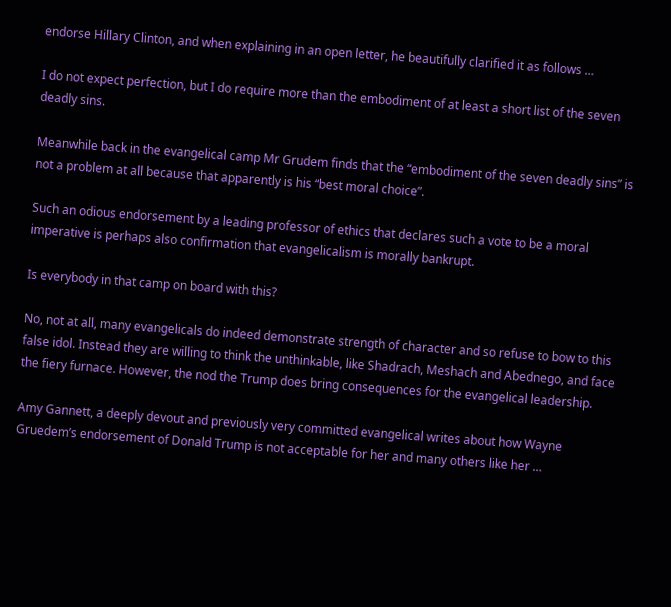endorse Hillary Clinton, and when explaining in an open letter, he beautifully clarified it as follows …

I do not expect perfection, but I do require more than the embodiment of at least a short list of the seven deadly sins.

Meanwhile back in the evangelical camp Mr Grudem finds that the “embodiment of the seven deadly sins” is not a problem at all because that apparently is his “best moral choice”.

Such an odious endorsement by a leading professor of ethics that declares such a vote to be a moral imperative is perhaps also confirmation that evangelicalism is morally bankrupt.

Is everybody in that camp on board with this?

No, not at all, many evangelicals do indeed demonstrate strength of character and so refuse to bow to this false idol. Instead they are willing to think the unthinkable, like Shadrach, Meshach and Abednego, and face the fiery furnace. However, the nod the Trump does bring consequences for the evangelical leadership.

Amy Gannett, a deeply devout and previously very committed evangelical writes about how Wayne Gruedem’s endorsement of Donald Trump is not acceptable for her and many others like her …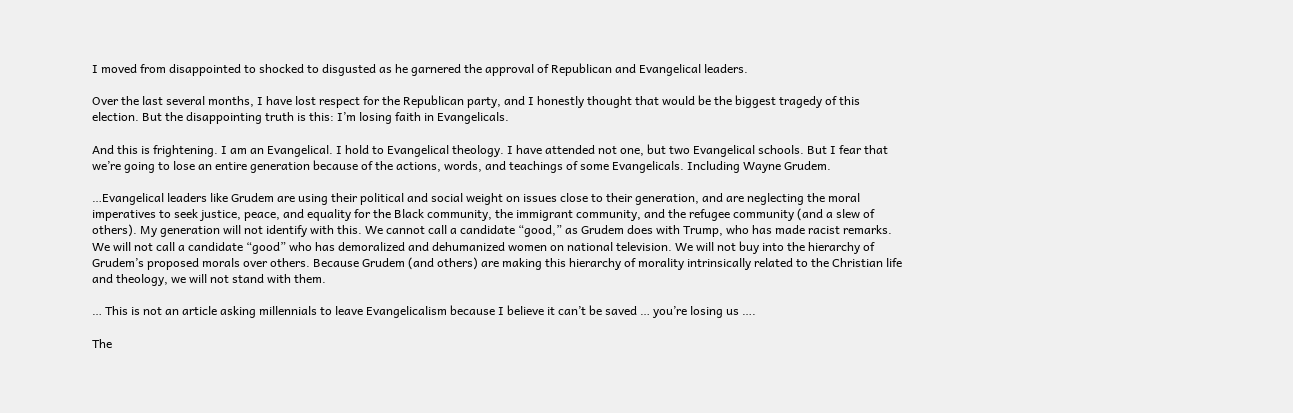I moved from disappointed to shocked to disgusted as he garnered the approval of Republican and Evangelical leaders.

Over the last several months, I have lost respect for the Republican party, and I honestly thought that would be the biggest tragedy of this election. But the disappointing truth is this: I’m losing faith in Evangelicals.

And this is frightening. I am an Evangelical. I hold to Evangelical theology. I have attended not one, but two Evangelical schools. But I fear that we’re going to lose an entire generation because of the actions, words, and teachings of some Evangelicals. Including Wayne Grudem.

…Evangelical leaders like Grudem are using their political and social weight on issues close to their generation, and are neglecting the moral imperatives to seek justice, peace, and equality for the Black community, the immigrant community, and the refugee community (and a slew of others). My generation will not identify with this. We cannot call a candidate “good,” as Grudem does with Trump, who has made racist remarks. We will not call a candidate “good” who has demoralized and dehumanized women on national television. We will not buy into the hierarchy of Grudem’s proposed morals over others. Because Grudem (and others) are making this hierarchy of morality intrinsically related to the Christian life and theology, we will not stand with them.

… This is not an article asking millennials to leave Evangelicalism because I believe it can’t be saved … you’re losing us ….

The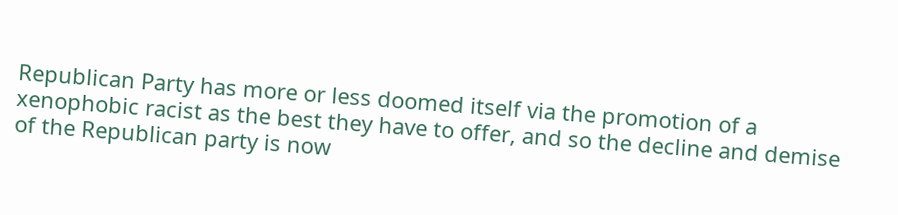Republican Party has more or less doomed itself via the promotion of a xenophobic racist as the best they have to offer, and so the decline and demise of the Republican party is now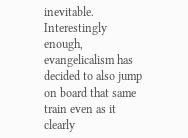inevitable. Interestingly enough, evangelicalism has decided to also jump on board that same train even as it clearly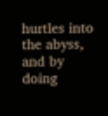hurtles into the abyss, and by doing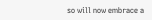so will now embrace a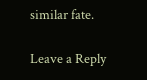similar fate.

Leave a Reply